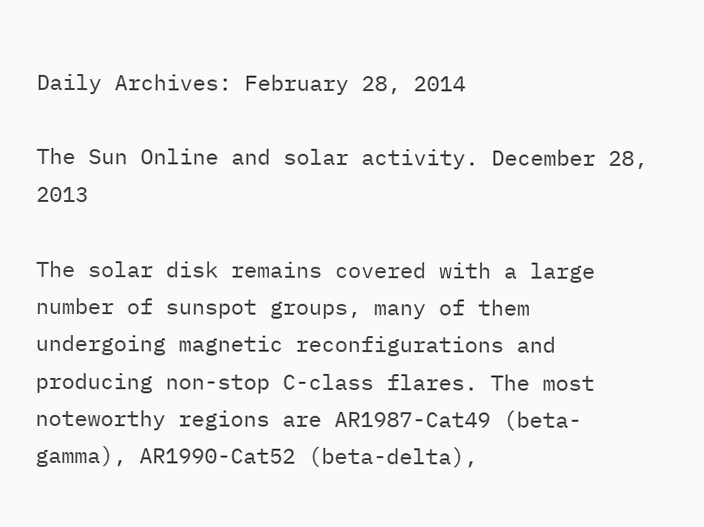Daily Archives: February 28, 2014

The Sun Online and solar activity. December 28, 2013

The solar disk remains covered with a large number of sunspot groups, many of them undergoing magnetic reconfigurations and producing non-stop C-class flares. The most noteworthy regions are AR1987-Cat49 (beta-gamma), AR1990-Cat52 (beta-delta),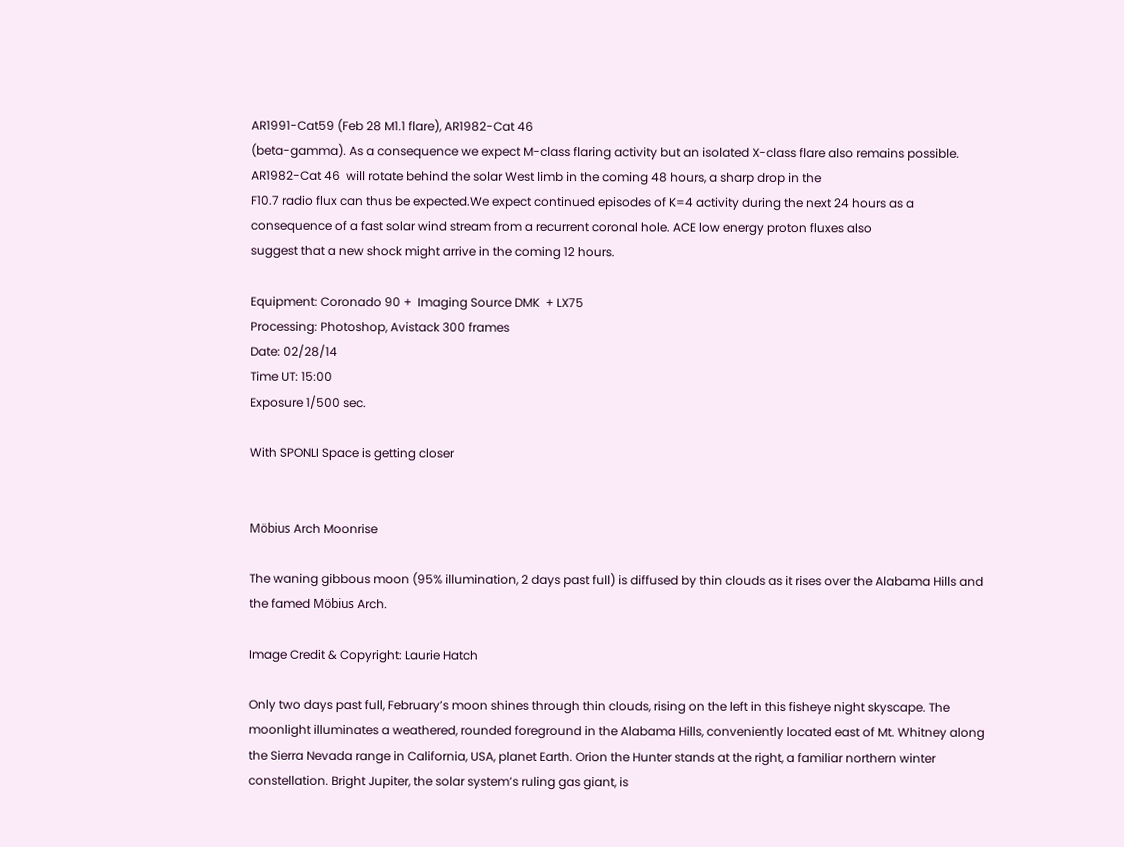AR1991-Cat59 (Feb 28 M1.1 flare), AR1982-Cat 46
(beta-gamma). As a consequence we expect M-class flaring activity but an isolated X-class flare also remains possible. AR1982-Cat 46  will rotate behind the solar West limb in the coming 48 hours, a sharp drop in the
F10.7 radio flux can thus be expected.We expect continued episodes of K=4 activity during the next 24 hours as a consequence of a fast solar wind stream from a recurrent coronal hole. ACE low energy proton fluxes also
suggest that a new shock might arrive in the coming 12 hours.

Equipment: Coronado 90 +  Imaging Source DMK  + LX75
Processing: Photoshop, Avistack 300 frames
Date: 02/28/14
Time UT: 15:00
Exposure 1/500 sec.

With SPONLI Space is getting closer


Möbius Arch Moonrise

The waning gibbous moon (95% illumination, 2 days past full) is diffused by thin clouds as it rises over the Alabama Hills and the famed Möbius Arch.

Image Credit & Copyright: Laurie Hatch

Only two days past full, February’s moon shines through thin clouds, rising on the left in this fisheye night skyscape. The moonlight illuminates a weathered, rounded foreground in the Alabama Hills, conveniently located east of Mt. Whitney along the Sierra Nevada range in California, USA, planet Earth. Orion the Hunter stands at the right, a familiar northern winter constellation. Bright Jupiter, the solar system’s ruling gas giant, is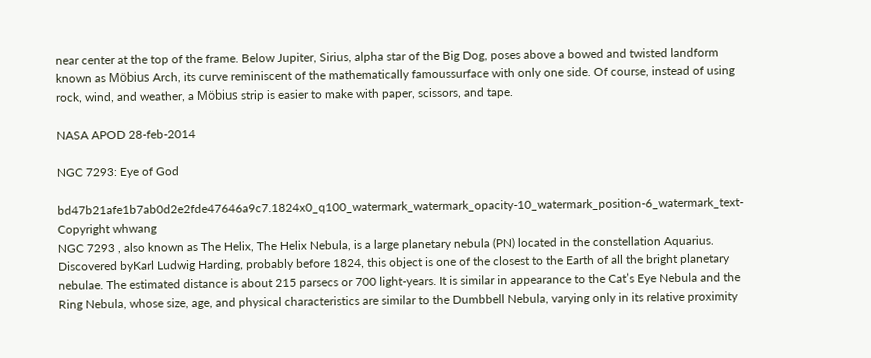near center at the top of the frame. Below Jupiter, Sirius, alpha star of the Big Dog, poses above a bowed and twisted landform known as Möbius Arch, its curve reminiscent of the mathematically famoussurface with only one side. Of course, instead of using rock, wind, and weather, a Möbius strip is easier to make with paper, scissors, and tape.

NASA APOD 28-feb-2014

NGC 7293: Eye of God

bd47b21afe1b7ab0d2e2fde47646a9c7.1824x0_q100_watermark_watermark_opacity-10_watermark_position-6_watermark_text-Copyright whwang
NGC 7293 , also known as The Helix, The Helix Nebula, is a large planetary nebula (PN) located in the constellation Aquarius. Discovered byKarl Ludwig Harding, probably before 1824, this object is one of the closest to the Earth of all the bright planetary nebulae. The estimated distance is about 215 parsecs or 700 light-years. It is similar in appearance to the Cat’s Eye Nebula and the Ring Nebula, whose size, age, and physical characteristics are similar to the Dumbbell Nebula, varying only in its relative proximity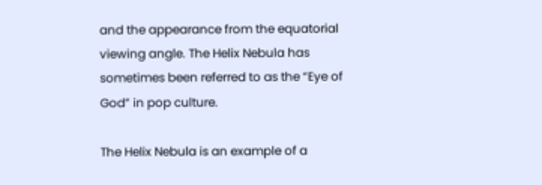and the appearance from the equatorial viewing angle. The Helix Nebula has sometimes been referred to as the “Eye of God” in pop culture.

The Helix Nebula is an example of a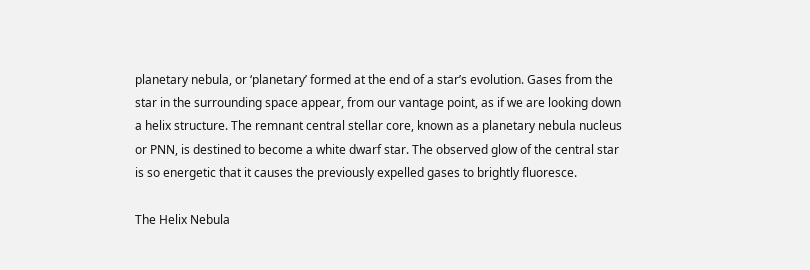planetary nebula, or ‘planetary’ formed at the end of a star’s evolution. Gases from the star in the surrounding space appear, from our vantage point, as if we are looking down a helix structure. The remnant central stellar core, known as a planetary nebula nucleus or PNN, is destined to become a white dwarf star. The observed glow of the central star is so energetic that it causes the previously expelled gases to brightly fluoresce.

The Helix Nebula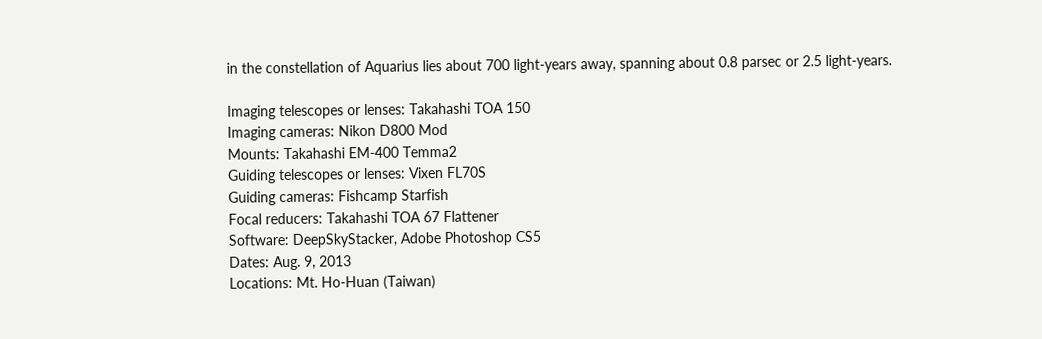in the constellation of Aquarius lies about 700 light-years away, spanning about 0.8 parsec or 2.5 light-years.

Imaging telescopes or lenses: Takahashi TOA 150
Imaging cameras: Nikon D800 Mod
Mounts: Takahashi EM-400 Temma2
Guiding telescopes or lenses: Vixen FL70S
Guiding cameras: Fishcamp Starfish
Focal reducers: Takahashi TOA 67 Flattener
Software: DeepSkyStacker, Adobe Photoshop CS5
Dates: Aug. 9, 2013
Locations: Mt. Ho-Huan (Taiwan)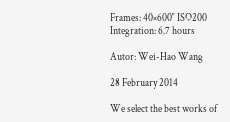Frames: 40×600″ ISO200
Integration: 6.7 hours

Autor: Wei-Hao Wang

28 February 2014

We select the best works of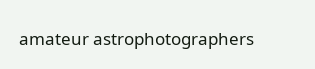amateur astrophotographers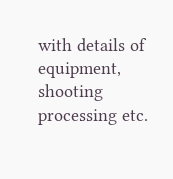with details of equipment, shooting processing etc.